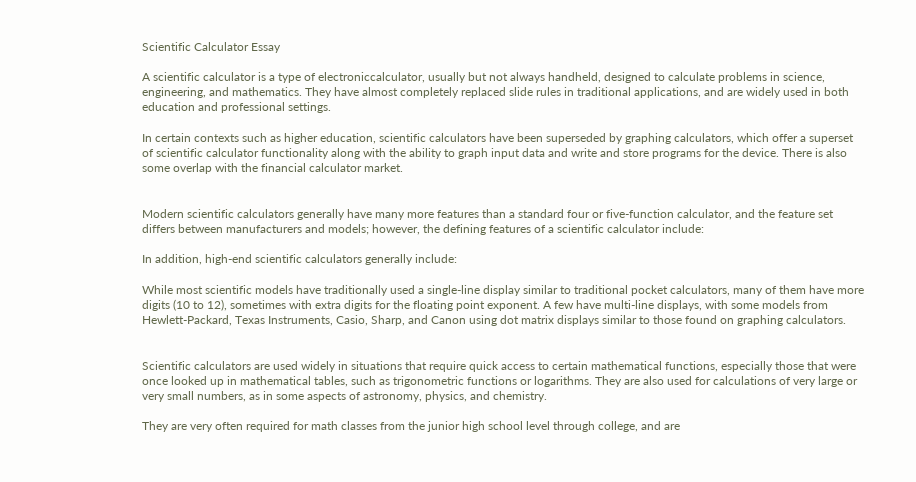Scientific Calculator Essay

A scientific calculator is a type of electroniccalculator, usually but not always handheld, designed to calculate problems in science, engineering, and mathematics. They have almost completely replaced slide rules in traditional applications, and are widely used in both education and professional settings.

In certain contexts such as higher education, scientific calculators have been superseded by graphing calculators, which offer a superset of scientific calculator functionality along with the ability to graph input data and write and store programs for the device. There is also some overlap with the financial calculator market.


Modern scientific calculators generally have many more features than a standard four or five-function calculator, and the feature set differs between manufacturers and models; however, the defining features of a scientific calculator include:

In addition, high-end scientific calculators generally include:

While most scientific models have traditionally used a single-line display similar to traditional pocket calculators, many of them have more digits (10 to 12), sometimes with extra digits for the floating point exponent. A few have multi-line displays, with some models from Hewlett-Packard, Texas Instruments, Casio, Sharp, and Canon using dot matrix displays similar to those found on graphing calculators.


Scientific calculators are used widely in situations that require quick access to certain mathematical functions, especially those that were once looked up in mathematical tables, such as trigonometric functions or logarithms. They are also used for calculations of very large or very small numbers, as in some aspects of astronomy, physics, and chemistry.

They are very often required for math classes from the junior high school level through college, and are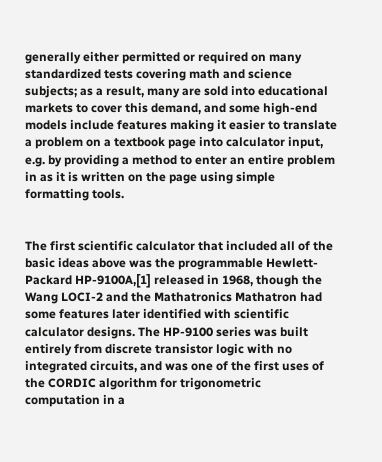generally either permitted or required on many standardized tests covering math and science subjects; as a result, many are sold into educational markets to cover this demand, and some high-end models include features making it easier to translate a problem on a textbook page into calculator input, e.g. by providing a method to enter an entire problem in as it is written on the page using simple formatting tools.


The first scientific calculator that included all of the basic ideas above was the programmable Hewlett-Packard HP-9100A,[1] released in 1968, though the Wang LOCI-2 and the Mathatronics Mathatron had some features later identified with scientific calculator designs. The HP-9100 series was built entirely from discrete transistor logic with no integrated circuits, and was one of the first uses of the CORDIC algorithm for trigonometric computation in a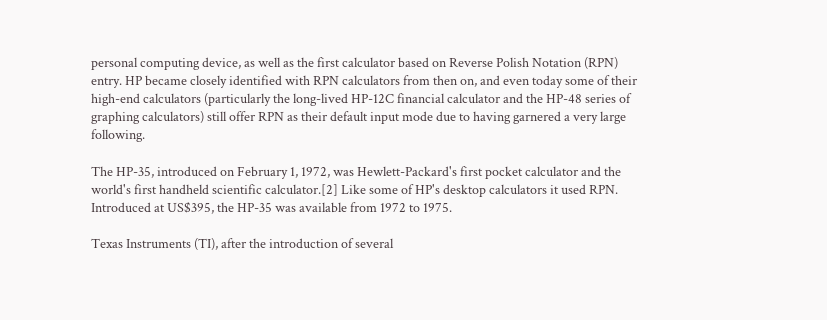personal computing device, as well as the first calculator based on Reverse Polish Notation (RPN) entry. HP became closely identified with RPN calculators from then on, and even today some of their high-end calculators (particularly the long-lived HP-12C financial calculator and the HP-48 series of graphing calculators) still offer RPN as their default input mode due to having garnered a very large following.

The HP-35, introduced on February 1, 1972, was Hewlett-Packard's first pocket calculator and the world's first handheld scientific calculator.[2] Like some of HP's desktop calculators it used RPN. Introduced at US$395, the HP-35 was available from 1972 to 1975.

Texas Instruments (TI), after the introduction of several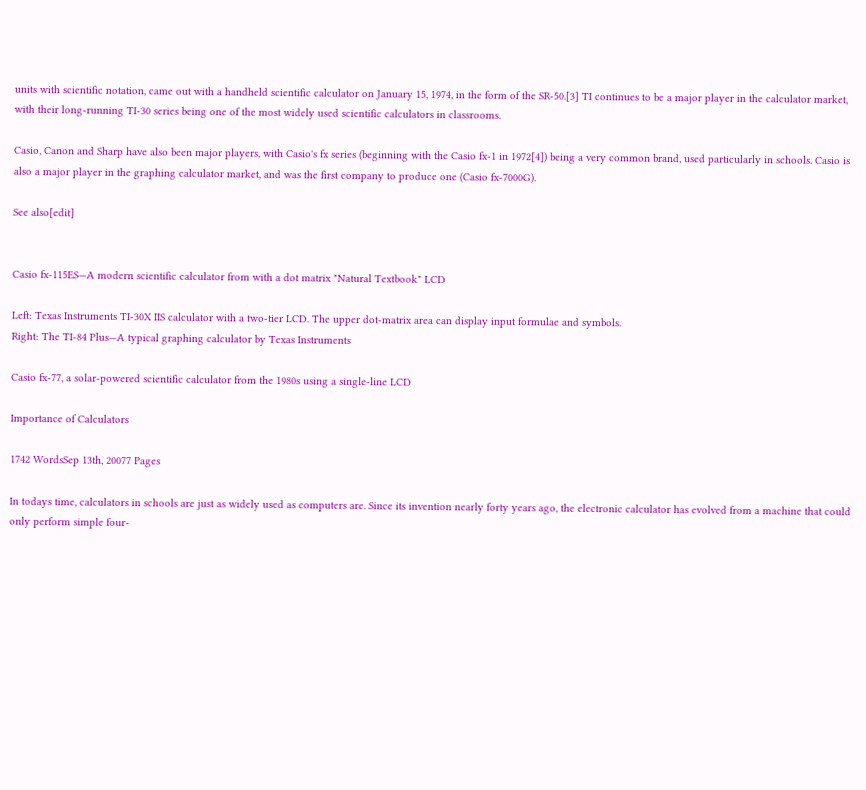units with scientific notation, came out with a handheld scientific calculator on January 15, 1974, in the form of the SR-50.[3] TI continues to be a major player in the calculator market, with their long-running TI-30 series being one of the most widely used scientific calculators in classrooms.

Casio, Canon and Sharp have also been major players, with Casio's fx series (beginning with the Casio fx-1 in 1972[4]) being a very common brand, used particularly in schools. Casio is also a major player in the graphing calculator market, and was the first company to produce one (Casio fx-7000G).

See also[edit]


Casio fx-115ES—A modern scientific calculator from with a dot matrix "Natural Textbook" LCD

Left: Texas Instruments TI-30X IIS calculator with a two-tier LCD. The upper dot-matrix area can display input formulae and symbols.
Right: The TI-84 Plus—A typical graphing calculator by Texas Instruments

Casio fx-77, a solar-powered scientific calculator from the 1980s using a single-line LCD

Importance of Calculators

1742 WordsSep 13th, 20077 Pages

In todays time, calculators in schools are just as widely used as computers are. Since its invention nearly forty years ago, the electronic calculator has evolved from a machine that could only perform simple four-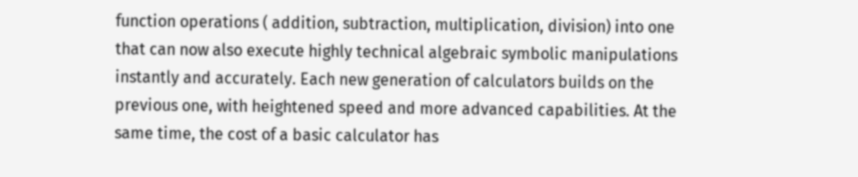function operations ( addition, subtraction, multiplication, division) into one that can now also execute highly technical algebraic symbolic manipulations instantly and accurately. Each new generation of calculators builds on the previous one, with heightened speed and more advanced capabilities. At the same time, the cost of a basic calculator has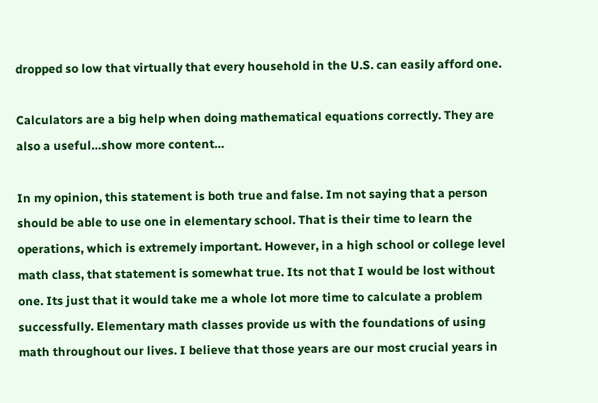dropped so low that virtually that every household in the U.S. can easily afford one.

Calculators are a big help when doing mathematical equations correctly. They are also a useful…show more content…

In my opinion, this statement is both true and false. Im not saying that a person should be able to use one in elementary school. That is their time to learn the operations, which is extremely important. However, in a high school or college level math class, that statement is somewhat true. Its not that I would be lost without one. Its just that it would take me a whole lot more time to calculate a problem successfully. Elementary math classes provide us with the foundations of using math throughout our lives. I believe that those years are our most crucial years in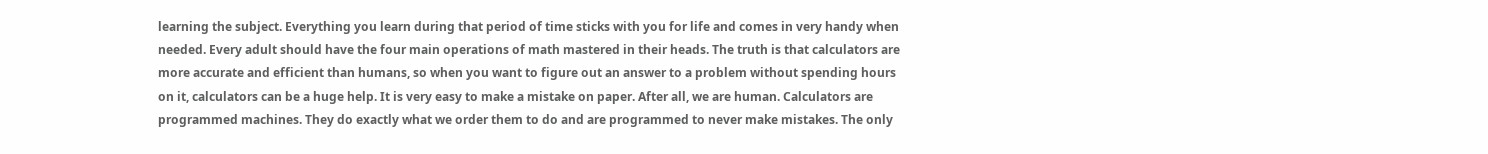learning the subject. Everything you learn during that period of time sticks with you for life and comes in very handy when needed. Every adult should have the four main operations of math mastered in their heads. The truth is that calculators are more accurate and efficient than humans, so when you want to figure out an answer to a problem without spending hours on it, calculators can be a huge help. It is very easy to make a mistake on paper. After all, we are human. Calculators are programmed machines. They do exactly what we order them to do and are programmed to never make mistakes. The only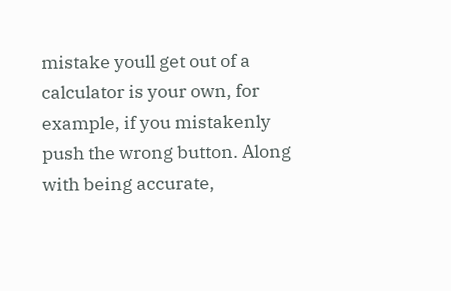mistake youll get out of a calculator is your own, for example, if you mistakenly push the wrong button. Along with being accurate,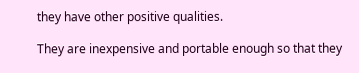they have other positive qualities.

They are inexpensive and portable enough so that they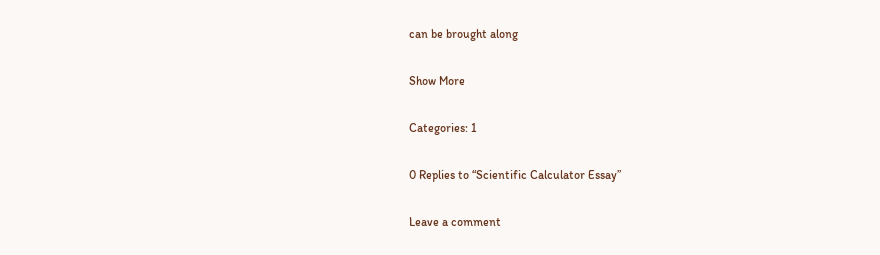can be brought along

Show More

Categories: 1

0 Replies to “Scientific Calculator Essay”

Leave a comment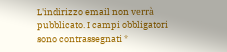L'indirizzo email non verrà pubblicato. I campi obbligatori sono contrassegnati *